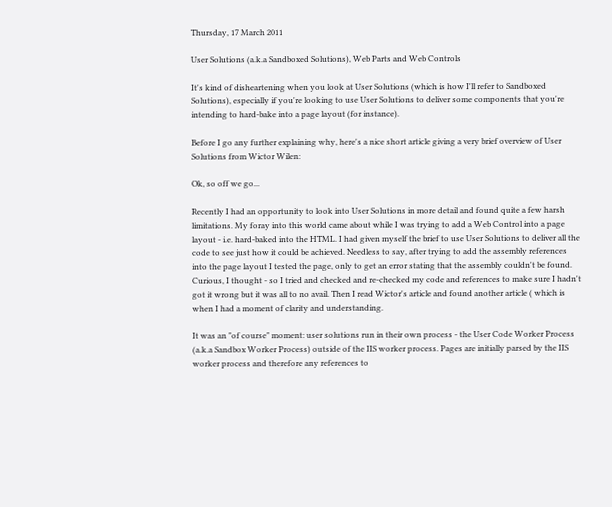Thursday, 17 March 2011

User Solutions (a.k.a Sandboxed Solutions), Web Parts and Web Controls

It's kind of disheartening when you look at User Solutions (which is how I'll refer to Sandboxed Solutions), especially if you're looking to use User Solutions to deliver some components that you're intending to hard-bake into a page layout (for instance).

Before I go any further explaining why, here's a nice short article giving a very brief overview of User Solutions from Wictor Wilen:

Ok, so off we go...

Recently I had an opportunity to look into User Solutions in more detail and found quite a few harsh limitations. My foray into this world came about while I was trying to add a Web Control into a page layout - i.e. hard-baked into the HTML. I had given myself the brief to use User Solutions to deliver all the code to see just how it could be achieved. Needless to say, after trying to add the assembly references into the page layout I tested the page, only to get an error stating that the assembly couldn't be found. Curious, I thought - so I tried and checked and re-checked my code and references to make sure I hadn't got it wrong but it was all to no avail. Then I read Wictor's article and found another article ( which is when I had a moment of clarity and understanding.

It was an "of course" moment: user solutions run in their own process - the User Code Worker Process (a.k.a Sandbox Worker Process) outside of the IIS worker process. Pages are initially parsed by the IIS worker process and therefore any references to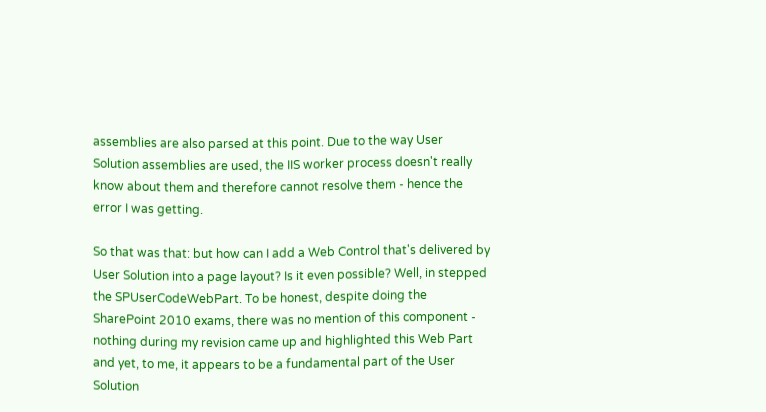assemblies are also parsed at this point. Due to the way User Solution assemblies are used, the IIS worker process doesn't really know about them and therefore cannot resolve them - hence the error I was getting.

So that was that: but how can I add a Web Control that's delivered by User Solution into a page layout? Is it even possible? Well, in stepped the SPUserCodeWebPart. To be honest, despite doing the SharePoint 2010 exams, there was no mention of this component - nothing during my revision came up and highlighted this Web Part and yet, to me, it appears to be a fundamental part of the User Solution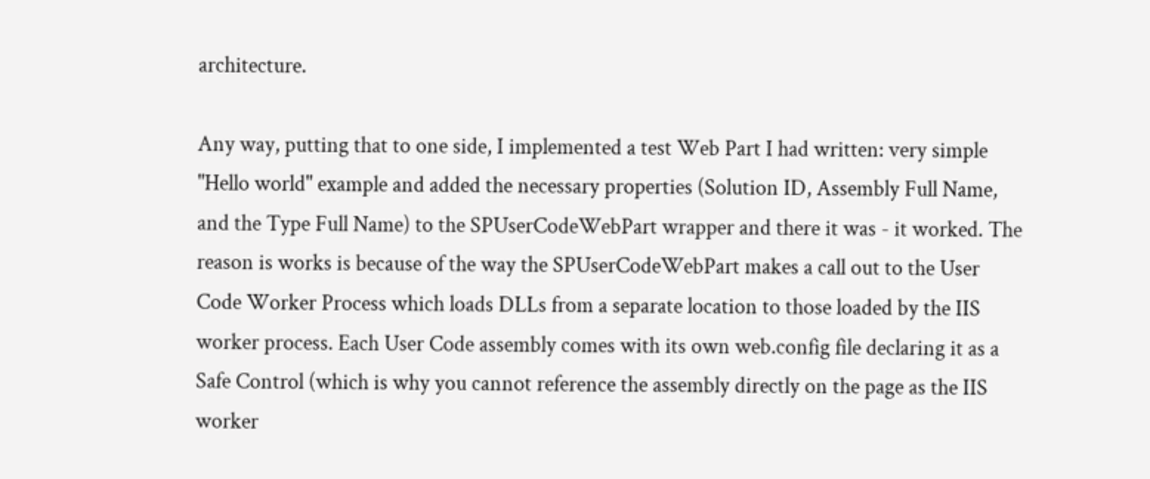architecture.

Any way, putting that to one side, I implemented a test Web Part I had written: very simple "Hello world" example and added the necessary properties (Solution ID, Assembly Full Name, and the Type Full Name) to the SPUserCodeWebPart wrapper and there it was - it worked. The reason is works is because of the way the SPUserCodeWebPart makes a call out to the User Code Worker Process which loads DLLs from a separate location to those loaded by the IIS worker process. Each User Code assembly comes with its own web.config file declaring it as a Safe Control (which is why you cannot reference the assembly directly on the page as the IIS worker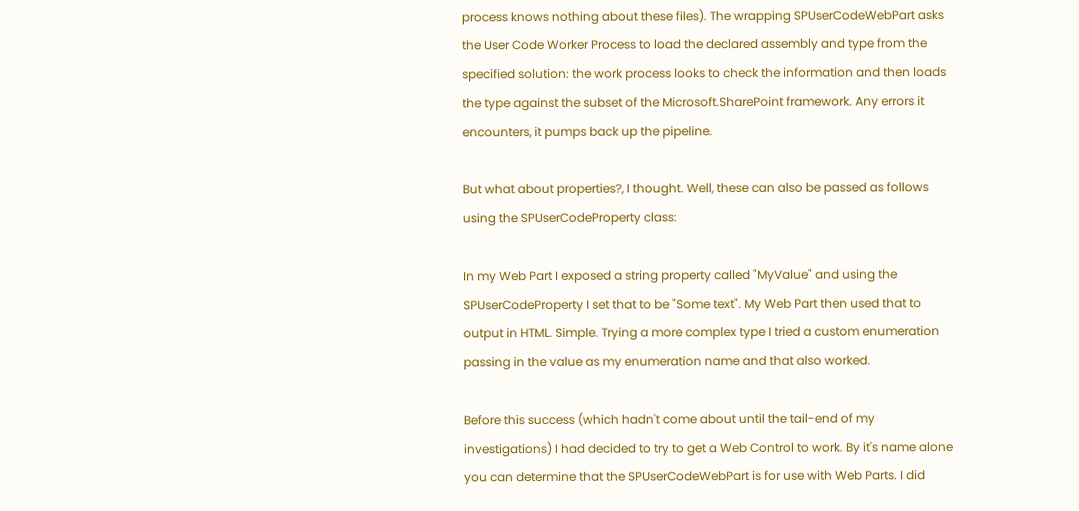process knows nothing about these files). The wrapping SPUserCodeWebPart asks the User Code Worker Process to load the declared assembly and type from the specified solution: the work process looks to check the information and then loads the type against the subset of the Microsoft.SharePoint framework. Any errors it encounters, it pumps back up the pipeline.

But what about properties?, I thought. Well, these can also be passed as follows using the SPUserCodeProperty class:

In my Web Part I exposed a string property called "MyValue" and using the SPUserCodeProperty I set that to be "Some text". My Web Part then used that to output in HTML. Simple. Trying a more complex type I tried a custom enumeration passing in the value as my enumeration name and that also worked.

Before this success (which hadn't come about until the tail-end of my investigations) I had decided to try to get a Web Control to work. By it's name alone you can determine that the SPUserCodeWebPart is for use with Web Parts. I did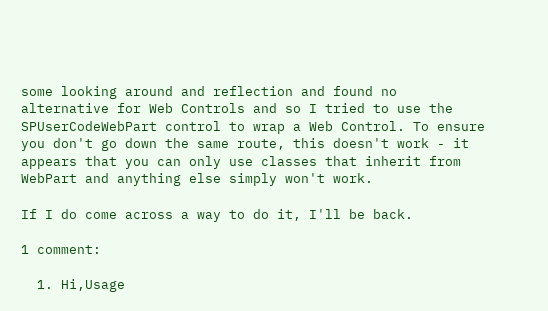some looking around and reflection and found no alternative for Web Controls and so I tried to use the SPUserCodeWebPart control to wrap a Web Control. To ensure you don't go down the same route, this doesn't work - it appears that you can only use classes that inherit from WebPart and anything else simply won't work.

If I do come across a way to do it, I'll be back.

1 comment:

  1. Hi,Usage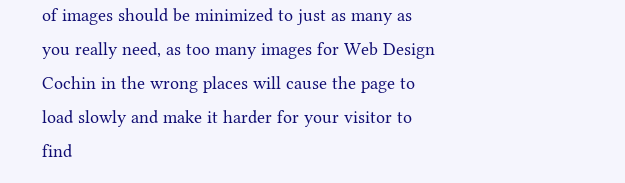of images should be minimized to just as many as you really need, as too many images for Web Design Cochin in the wrong places will cause the page to load slowly and make it harder for your visitor to find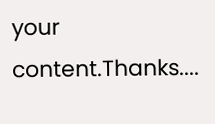your content.Thanks....